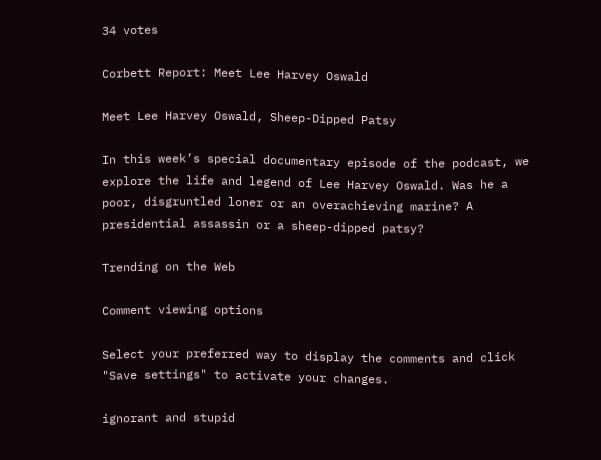34 votes

Corbett Report: Meet Lee Harvey Oswald

Meet Lee Harvey Oswald, Sheep-Dipped Patsy

In this week’s special documentary episode of the podcast, we explore the life and legend of Lee Harvey Oswald. Was he a poor, disgruntled loner or an overachieving marine? A presidential assassin or a sheep-dipped patsy?

Trending on the Web

Comment viewing options

Select your preferred way to display the comments and click "Save settings" to activate your changes.

ignorant and stupid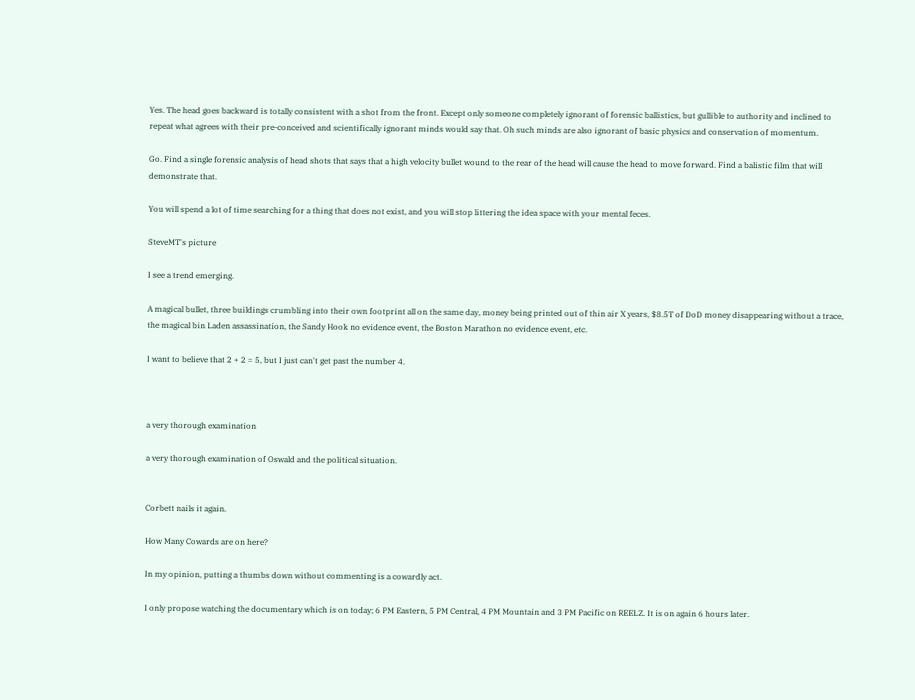Yes. The head goes backward is totally consistent with a shot from the front. Except only someone completely ignorant of forensic ballistics, but gullible to authority and inclined to repeat what agrees with their pre-conceived and scientifically ignorant minds would say that. Oh such minds are also ignorant of basic physics and conservation of momentum.

Go. Find a single forensic analysis of head shots that says that a high velocity bullet wound to the rear of the head will cause the head to move forward. Find a balistic film that will demonstrate that.

You will spend a lot of time searching for a thing that does not exist, and you will stop littering the idea space with your mental feces.

SteveMT's picture

I see a trend emerging.

A magical bullet, three buildings crumbling into their own footprint all on the same day, money being printed out of thin air X years, $8.5T of DoD money disappearing without a trace, the magical bin Laden assassination, the Sandy Hook no evidence event, the Boston Marathon no evidence event, etc.

I want to believe that 2 + 2 = 5, but I just can't get past the number 4.



a very thorough examination

a very thorough examination of Oswald and the political situation.


Corbett nails it again.

How Many Cowards are on here?

In my opinion, putting a thumbs down without commenting is a cowardly act.

I only propose watching the documentary which is on today; 6 PM Eastern, 5 PM Central, 4 PM Mountain and 3 PM Pacific on REELZ. It is on again 6 hours later.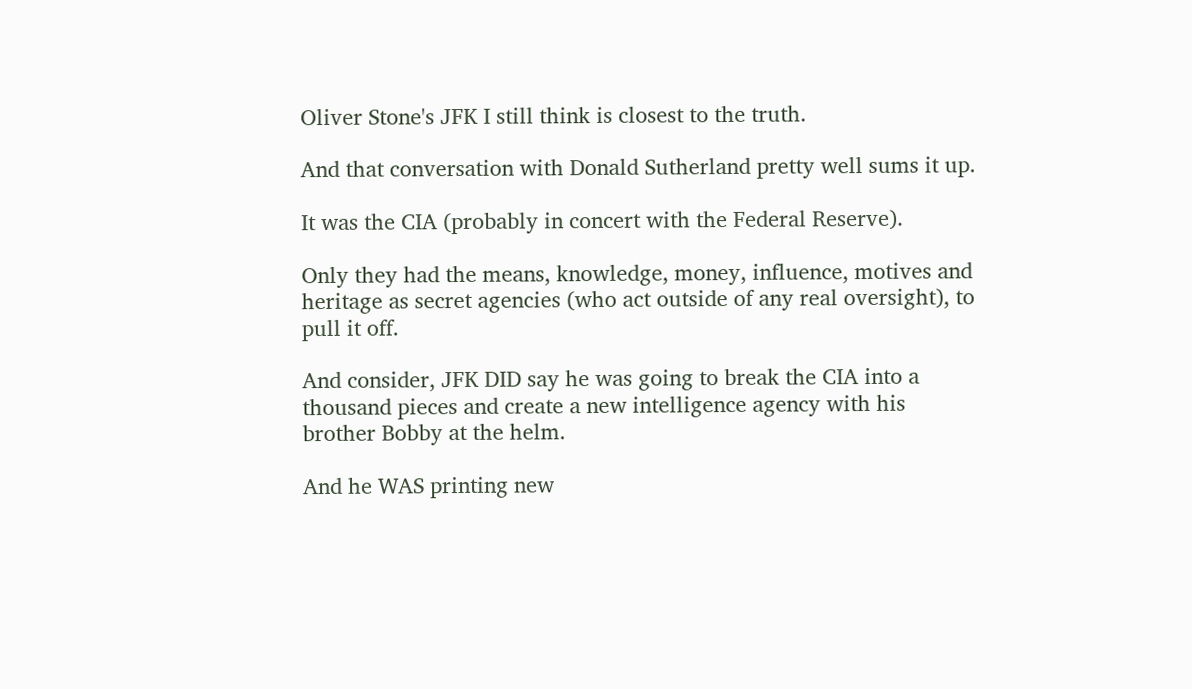Oliver Stone's JFK I still think is closest to the truth.

And that conversation with Donald Sutherland pretty well sums it up.

It was the CIA (probably in concert with the Federal Reserve).

Only they had the means, knowledge, money, influence, motives and heritage as secret agencies (who act outside of any real oversight), to pull it off.

And consider, JFK DID say he was going to break the CIA into a thousand pieces and create a new intelligence agency with his brother Bobby at the helm.

And he WAS printing new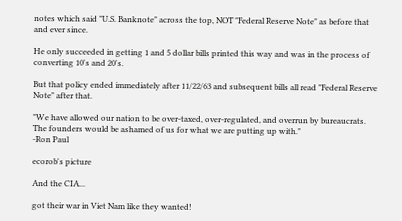notes which said "U.S. Banknote" across the top, NOT "Federal Reserve Note" as before that and ever since.

He only succeeded in getting 1 and 5 dollar bills printed this way and was in the process of converting 10's and 20's.

But that policy ended immediately after 11/22/63 and subsequent bills all read "Federal Reserve Note" after that.

"We have allowed our nation to be over-taxed, over-regulated, and overrun by bureaucrats. The founders would be ashamed of us for what we are putting up with."
-Ron Paul

ecorob's picture

And the CIA...

got their war in Viet Nam like they wanted!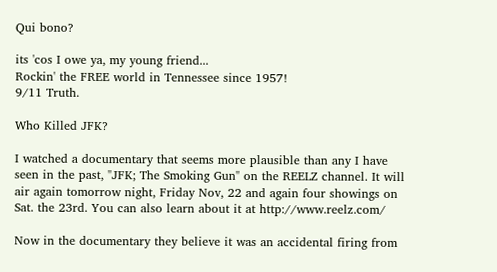Qui bono?

its 'cos I owe ya, my young friend...
Rockin' the FREE world in Tennessee since 1957!
9/11 Truth.

Who Killed JFK?

I watched a documentary that seems more plausible than any I have seen in the past, "JFK; The Smoking Gun" on the REELZ channel. It will air again tomorrow night, Friday Nov, 22 and again four showings on Sat. the 23rd. You can also learn about it at http://www.reelz.com/

Now in the documentary they believe it was an accidental firing from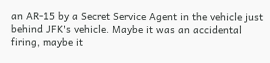an AR-15 by a Secret Service Agent in the vehicle just behind JFK's vehicle. Maybe it was an accidental firing, maybe it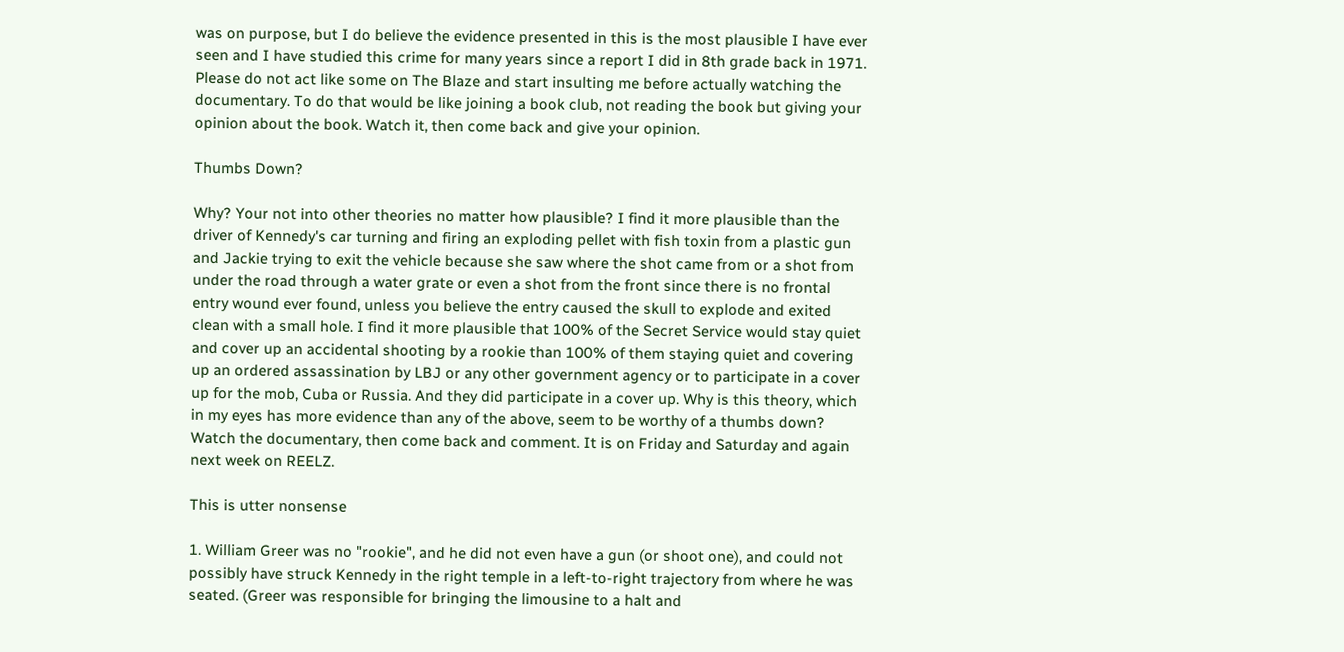was on purpose, but I do believe the evidence presented in this is the most plausible I have ever seen and I have studied this crime for many years since a report I did in 8th grade back in 1971. Please do not act like some on The Blaze and start insulting me before actually watching the documentary. To do that would be like joining a book club, not reading the book but giving your opinion about the book. Watch it, then come back and give your opinion.

Thumbs Down?

Why? Your not into other theories no matter how plausible? I find it more plausible than the driver of Kennedy's car turning and firing an exploding pellet with fish toxin from a plastic gun and Jackie trying to exit the vehicle because she saw where the shot came from or a shot from under the road through a water grate or even a shot from the front since there is no frontal entry wound ever found, unless you believe the entry caused the skull to explode and exited clean with a small hole. I find it more plausible that 100% of the Secret Service would stay quiet and cover up an accidental shooting by a rookie than 100% of them staying quiet and covering up an ordered assassination by LBJ or any other government agency or to participate in a cover up for the mob, Cuba or Russia. And they did participate in a cover up. Why is this theory, which in my eyes has more evidence than any of the above, seem to be worthy of a thumbs down? Watch the documentary, then come back and comment. It is on Friday and Saturday and again next week on REELZ.

This is utter nonsense

1. William Greer was no "rookie", and he did not even have a gun (or shoot one), and could not possibly have struck Kennedy in the right temple in a left-to-right trajectory from where he was seated. (Greer was responsible for bringing the limousine to a halt and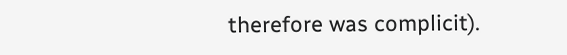therefore was complicit).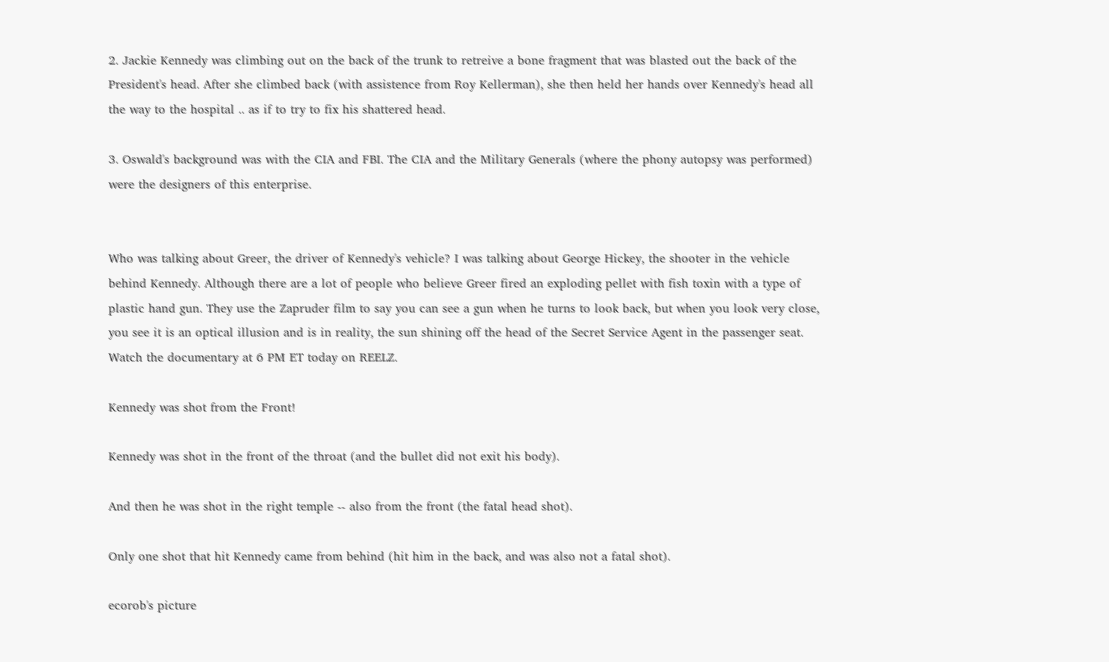2. Jackie Kennedy was climbing out on the back of the trunk to retreive a bone fragment that was blasted out the back of the President's head. After she climbed back (with assistence from Roy Kellerman), she then held her hands over Kennedy's head all the way to the hospital .. as if to try to fix his shattered head.

3. Oswald's background was with the CIA and FBI. The CIA and the Military Generals (where the phony autopsy was performed) were the designers of this enterprise.


Who was talking about Greer, the driver of Kennedy's vehicle? I was talking about George Hickey, the shooter in the vehicle behind Kennedy. Although there are a lot of people who believe Greer fired an exploding pellet with fish toxin with a type of plastic hand gun. They use the Zapruder film to say you can see a gun when he turns to look back, but when you look very close, you see it is an optical illusion and is in reality, the sun shining off the head of the Secret Service Agent in the passenger seat. Watch the documentary at 6 PM ET today on REELZ.

Kennedy was shot from the Front!

Kennedy was shot in the front of the throat (and the bullet did not exit his body).

And then he was shot in the right temple -- also from the front (the fatal head shot).

Only one shot that hit Kennedy came from behind (hit him in the back, and was also not a fatal shot).

ecorob's picture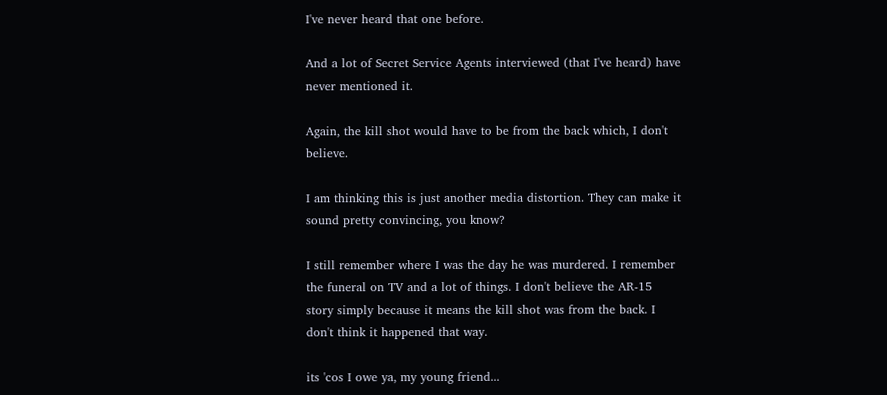I've never heard that one before.

And a lot of Secret Service Agents interviewed (that I've heard) have never mentioned it.

Again, the kill shot would have to be from the back which, I don't believe.

I am thinking this is just another media distortion. They can make it sound pretty convincing, you know?

I still remember where I was the day he was murdered. I remember the funeral on TV and a lot of things. I don't believe the AR-15 story simply because it means the kill shot was from the back. I don't think it happened that way.

its 'cos I owe ya, my young friend...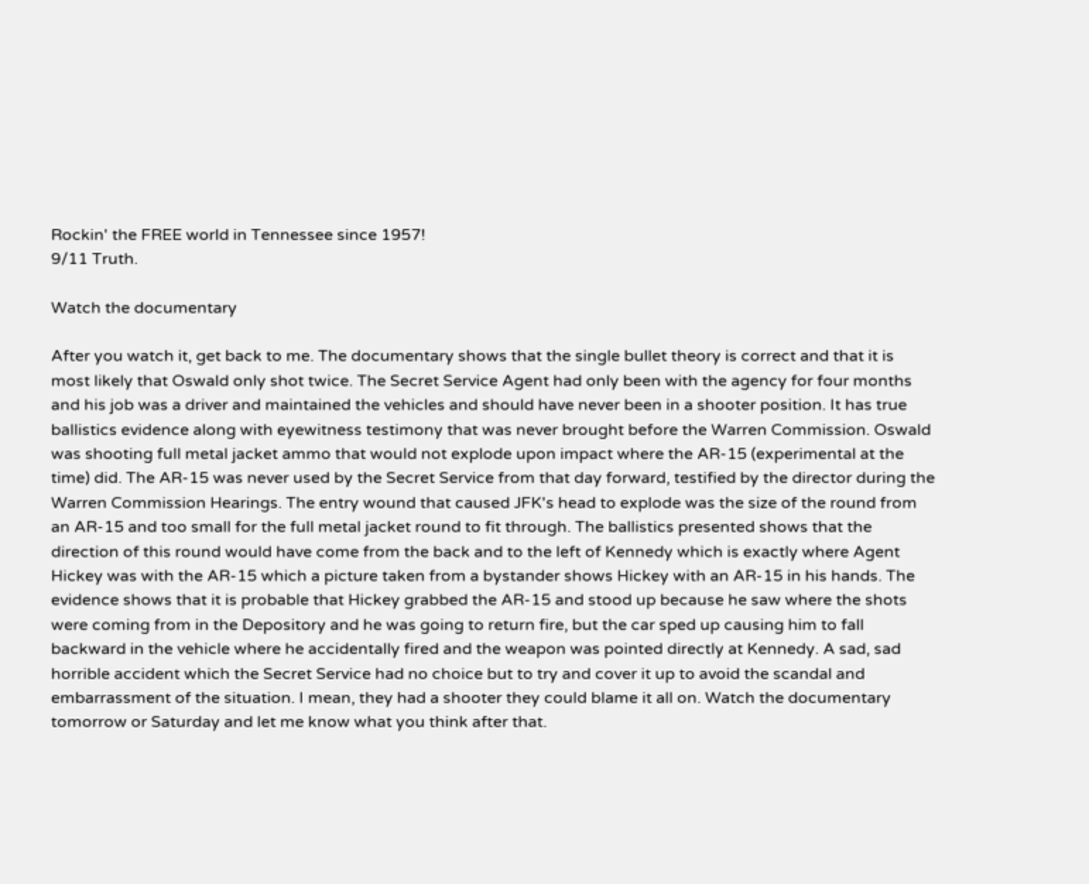Rockin' the FREE world in Tennessee since 1957!
9/11 Truth.

Watch the documentary

After you watch it, get back to me. The documentary shows that the single bullet theory is correct and that it is most likely that Oswald only shot twice. The Secret Service Agent had only been with the agency for four months and his job was a driver and maintained the vehicles and should have never been in a shooter position. It has true ballistics evidence along with eyewitness testimony that was never brought before the Warren Commission. Oswald was shooting full metal jacket ammo that would not explode upon impact where the AR-15 (experimental at the time) did. The AR-15 was never used by the Secret Service from that day forward, testified by the director during the Warren Commission Hearings. The entry wound that caused JFK's head to explode was the size of the round from an AR-15 and too small for the full metal jacket round to fit through. The ballistics presented shows that the direction of this round would have come from the back and to the left of Kennedy which is exactly where Agent Hickey was with the AR-15 which a picture taken from a bystander shows Hickey with an AR-15 in his hands. The evidence shows that it is probable that Hickey grabbed the AR-15 and stood up because he saw where the shots were coming from in the Depository and he was going to return fire, but the car sped up causing him to fall backward in the vehicle where he accidentally fired and the weapon was pointed directly at Kennedy. A sad, sad horrible accident which the Secret Service had no choice but to try and cover it up to avoid the scandal and embarrassment of the situation. I mean, they had a shooter they could blame it all on. Watch the documentary tomorrow or Saturday and let me know what you think after that.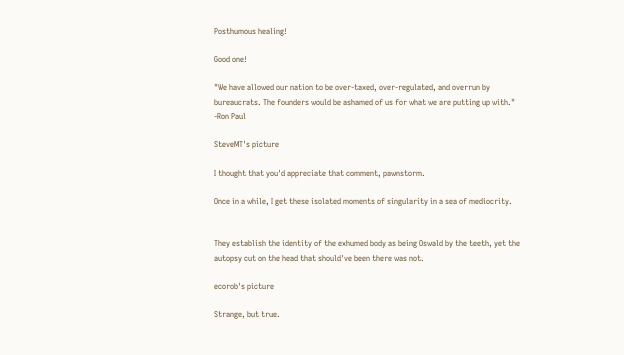Posthumous healing!

Good one!

"We have allowed our nation to be over-taxed, over-regulated, and overrun by bureaucrats. The founders would be ashamed of us for what we are putting up with."
-Ron Paul

SteveMT's picture

I thought that you'd appreciate that comment, pawnstorm.

Once in a while, I get these isolated moments of singularity in a sea of mediocrity.


They establish the identity of the exhumed body as being Oswald by the teeth, yet the autopsy cut on the head that should've been there was not.

ecorob's picture

Strange, but true.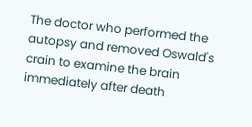The doctor who performed the autopsy and removed Oswald's crain to examine the brain immediately after death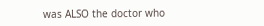was ALSO the doctor who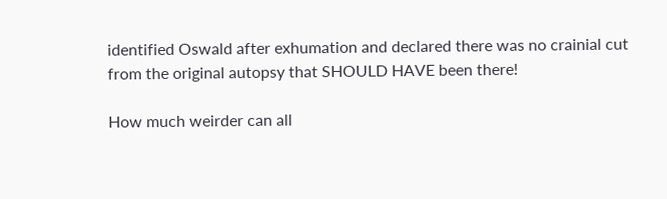identified Oswald after exhumation and declared there was no crainial cut from the original autopsy that SHOULD HAVE been there!

How much weirder can all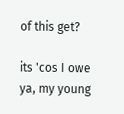of this get?

its 'cos I owe ya, my young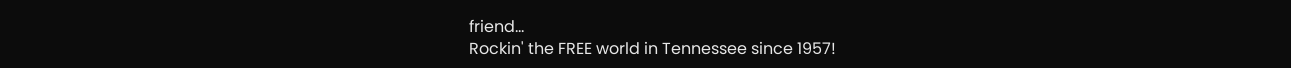friend...
Rockin' the FREE world in Tennessee since 1957!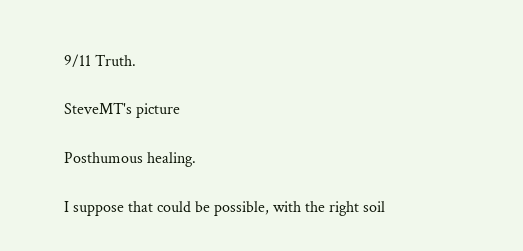9/11 Truth.

SteveMT's picture

Posthumous healing.

I suppose that could be possible, with the right soil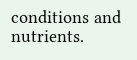conditions and nutrients.